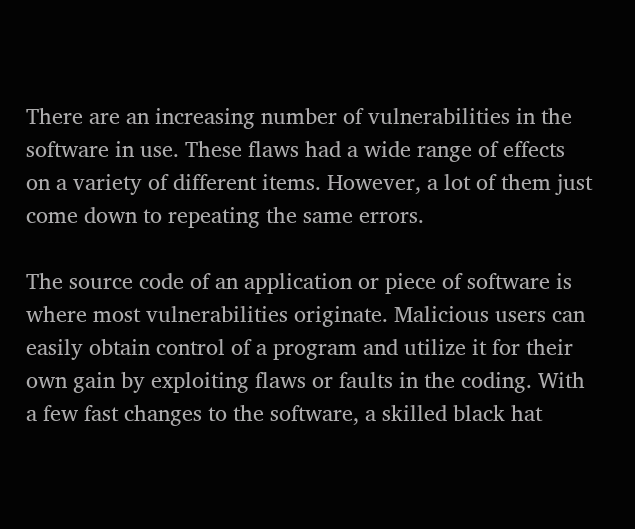There are an increasing number of vulnerabilities in the software in use. These flaws had a wide range of effects on a variety of different items. However, a lot of them just come down to repeating the same errors.

The source code of an application or piece of software is where most vulnerabilities originate. Malicious users can easily obtain control of a program and utilize it for their own gain by exploiting flaws or faults in the coding. With a few fast changes to the software, a skilled black hat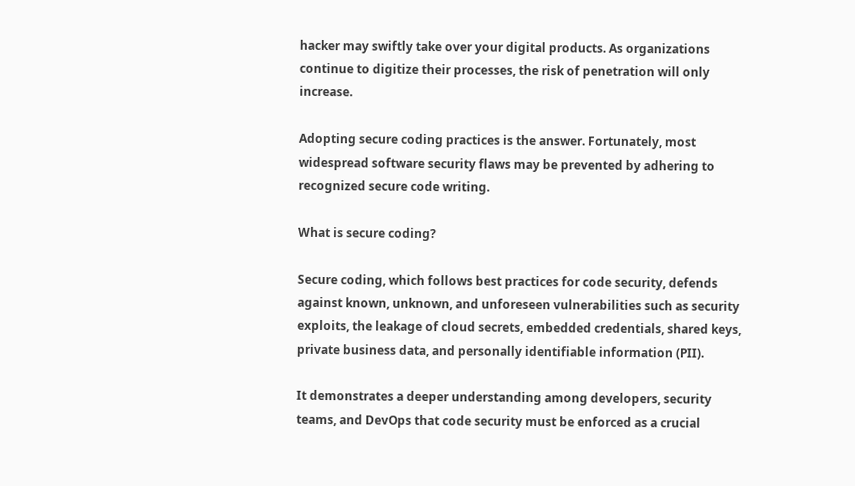hacker may swiftly take over your digital products. As organizations continue to digitize their processes, the risk of penetration will only increase.

Adopting secure coding practices is the answer. Fortunately, most widespread software security flaws may be prevented by adhering to recognized secure code writing.

What is secure coding?

Secure coding, which follows best practices for code security, defends against known, unknown, and unforeseen vulnerabilities such as security exploits, the leakage of cloud secrets, embedded credentials, shared keys, private business data, and personally identifiable information (PII).

It demonstrates a deeper understanding among developers, security teams, and DevOps that code security must be enforced as a crucial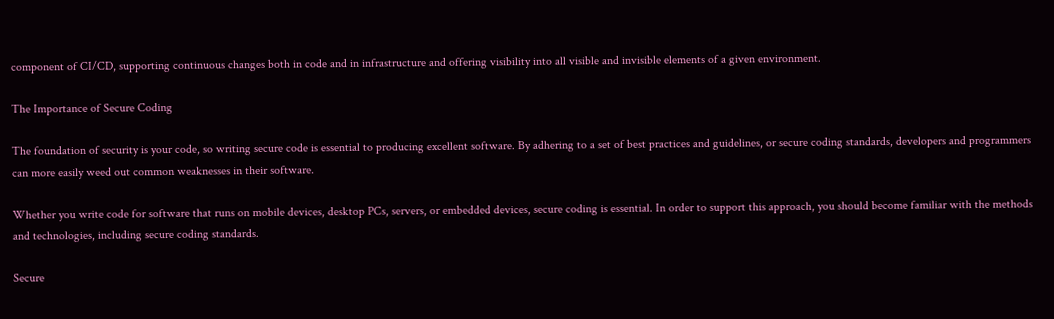component of CI/CD, supporting continuous changes both in code and in infrastructure and offering visibility into all visible and invisible elements of a given environment.

The Importance of Secure Coding

The foundation of security is your code, so writing secure code is essential to producing excellent software. By adhering to a set of best practices and guidelines, or secure coding standards, developers and programmers can more easily weed out common weaknesses in their software.

Whether you write code for software that runs on mobile devices, desktop PCs, servers, or embedded devices, secure coding is essential. In order to support this approach, you should become familiar with the methods and technologies, including secure coding standards.

Secure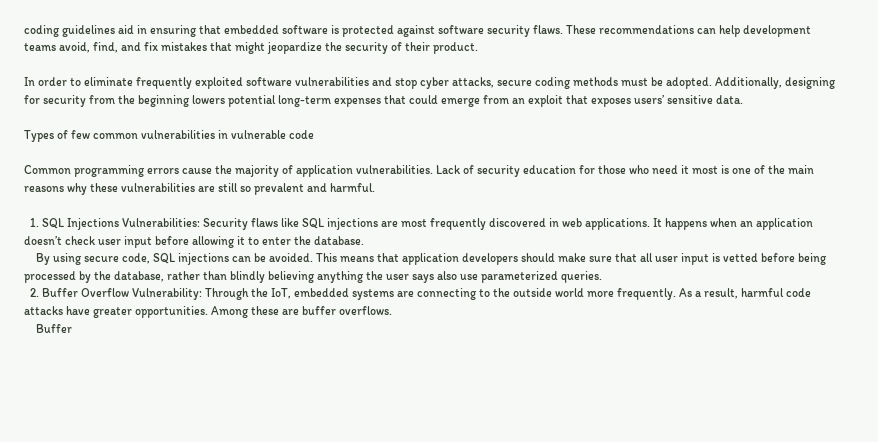coding guidelines aid in ensuring that embedded software is protected against software security flaws. These recommendations can help development teams avoid, find, and fix mistakes that might jeopardize the security of their product.

In order to eliminate frequently exploited software vulnerabilities and stop cyber attacks, secure coding methods must be adopted. Additionally, designing for security from the beginning lowers potential long-term expenses that could emerge from an exploit that exposes users’ sensitive data.

Types of few common vulnerabilities in vulnerable code

Common programming errors cause the majority of application vulnerabilities. Lack of security education for those who need it most is one of the main reasons why these vulnerabilities are still so prevalent and harmful.

  1. SQL Injections Vulnerabilities: Security flaws like SQL injections are most frequently discovered in web applications. It happens when an application doesn’t check user input before allowing it to enter the database.
    By using secure code, SQL injections can be avoided. This means that application developers should make sure that all user input is vetted before being processed by the database, rather than blindly believing anything the user says also use parameterized queries.
  2. Buffer Overflow Vulnerability: Through the IoT, embedded systems are connecting to the outside world more frequently. As a result, harmful code attacks have greater opportunities. Among these are buffer overflows.
    Buffer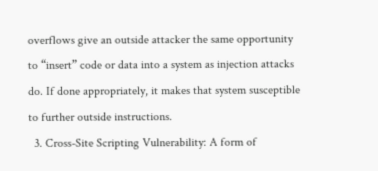overflows give an outside attacker the same opportunity to “insert” code or data into a system as injection attacks do. If done appropriately, it makes that system susceptible to further outside instructions.
  3. Cross-Site Scripting Vulnerability: A form of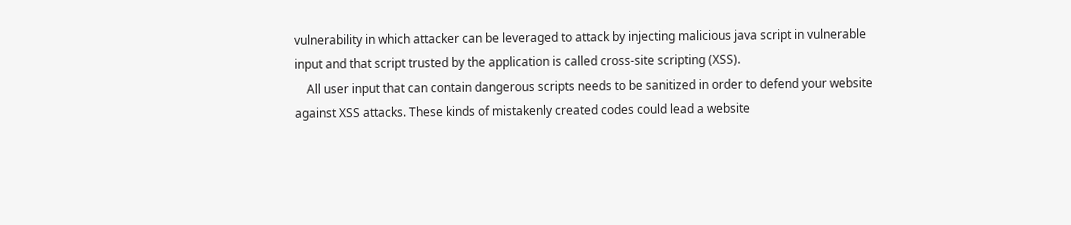vulnerability in which attacker can be leveraged to attack by injecting malicious java script in vulnerable input and that script trusted by the application is called cross-site scripting (XSS).
    All user input that can contain dangerous scripts needs to be sanitized in order to defend your website against XSS attacks. These kinds of mistakenly created codes could lead a website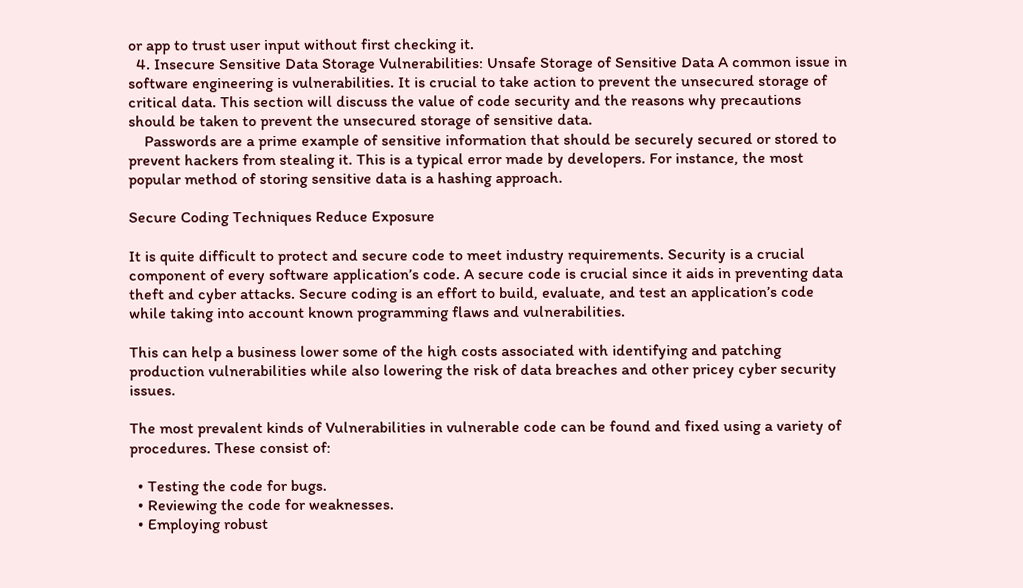or app to trust user input without first checking it.
  4. Insecure Sensitive Data Storage Vulnerabilities: Unsafe Storage of Sensitive Data A common issue in software engineering is vulnerabilities. It is crucial to take action to prevent the unsecured storage of critical data. This section will discuss the value of code security and the reasons why precautions should be taken to prevent the unsecured storage of sensitive data.
    Passwords are a prime example of sensitive information that should be securely secured or stored to prevent hackers from stealing it. This is a typical error made by developers. For instance, the most popular method of storing sensitive data is a hashing approach.

Secure Coding Techniques Reduce Exposure

It is quite difficult to protect and secure code to meet industry requirements. Security is a crucial component of every software application’s code. A secure code is crucial since it aids in preventing data theft and cyber attacks. Secure coding is an effort to build, evaluate, and test an application’s code while taking into account known programming flaws and vulnerabilities.

This can help a business lower some of the high costs associated with identifying and patching production vulnerabilities while also lowering the risk of data breaches and other pricey cyber security issues.

The most prevalent kinds of Vulnerabilities in vulnerable code can be found and fixed using a variety of procedures. These consist of:

  • Testing the code for bugs.
  • Reviewing the code for weaknesses.
  • Employing robust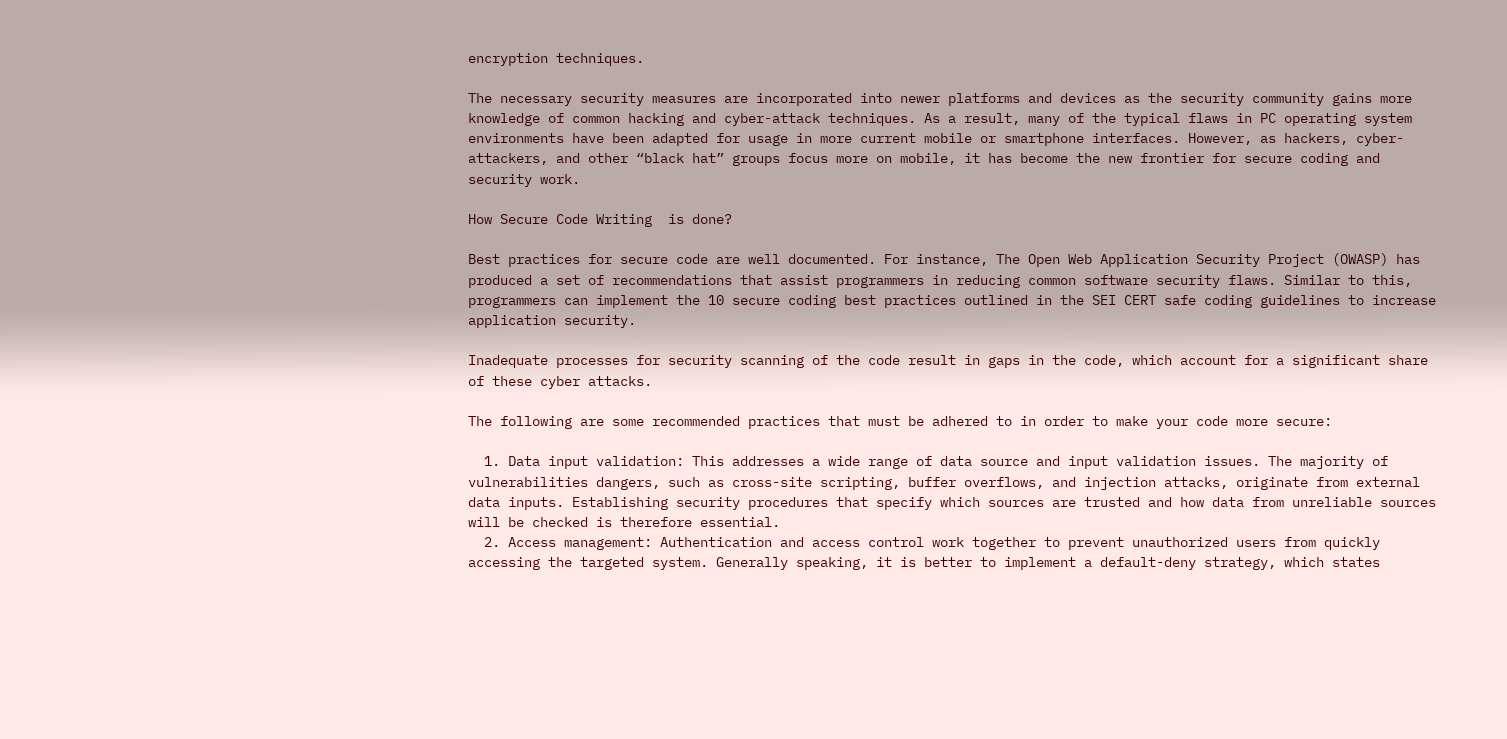encryption techniques.

The necessary security measures are incorporated into newer platforms and devices as the security community gains more knowledge of common hacking and cyber-attack techniques. As a result, many of the typical flaws in PC operating system environments have been adapted for usage in more current mobile or smartphone interfaces. However, as hackers, cyber-attackers, and other “black hat” groups focus more on mobile, it has become the new frontier for secure coding and security work.

How Secure Code Writing  is done?

Best practices for secure code are well documented. For instance, The Open Web Application Security Project (OWASP) has produced a set of recommendations that assist programmers in reducing common software security flaws. Similar to this, programmers can implement the 10 secure coding best practices outlined in the SEI CERT safe coding guidelines to increase application security.

Inadequate processes for security scanning of the code result in gaps in the code, which account for a significant share of these cyber attacks.

The following are some recommended practices that must be adhered to in order to make your code more secure:

  1. Data input validation: This addresses a wide range of data source and input validation issues. The majority of vulnerabilities dangers, such as cross-site scripting, buffer overflows, and injection attacks, originate from external data inputs. Establishing security procedures that specify which sources are trusted and how data from unreliable sources will be checked is therefore essential.
  2. Access management: Authentication and access control work together to prevent unauthorized users from quickly accessing the targeted system. Generally speaking, it is better to implement a default-deny strategy, which states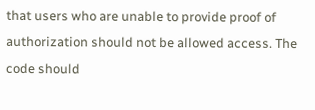that users who are unable to provide proof of authorization should not be allowed access. The code should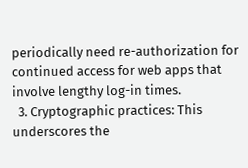periodically need re-authorization for continued access for web apps that involve lengthy log-in times.
  3. Cryptographic practices: This underscores the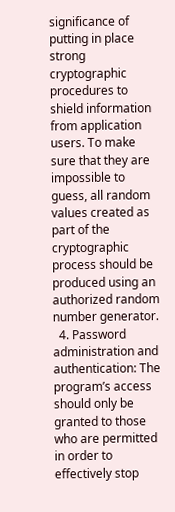significance of putting in place strong cryptographic procedures to shield information from application users. To make sure that they are impossible to guess, all random values created as part of the cryptographic process should be produced using an authorized random number generator.
  4. Password administration and authentication: The program’s access should only be granted to those who are permitted in order to effectively stop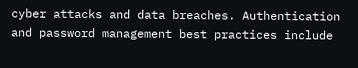cyber attacks and data breaches. Authentication and password management best practices include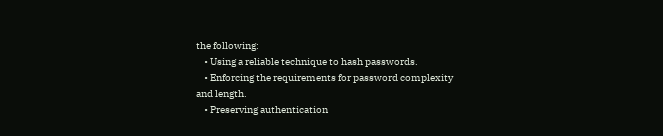the following:
    • Using a reliable technique to hash passwords.
    • Enforcing the requirements for password complexity and length.
    • Preserving authentication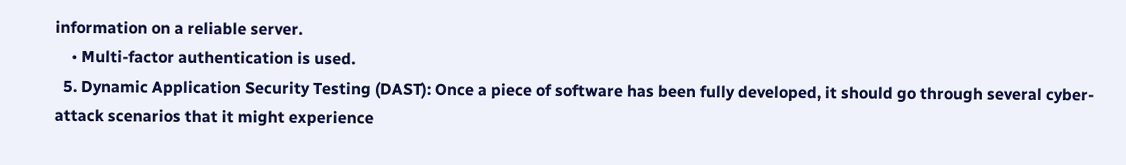information on a reliable server.
    • Multi-factor authentication is used.
  5. Dynamic Application Security Testing (DAST): Once a piece of software has been fully developed, it should go through several cyber-attack scenarios that it might experience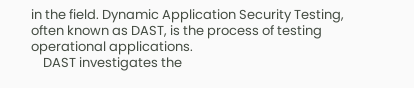in the field. Dynamic Application Security Testing, often known as DAST, is the process of testing operational applications.
    DAST investigates the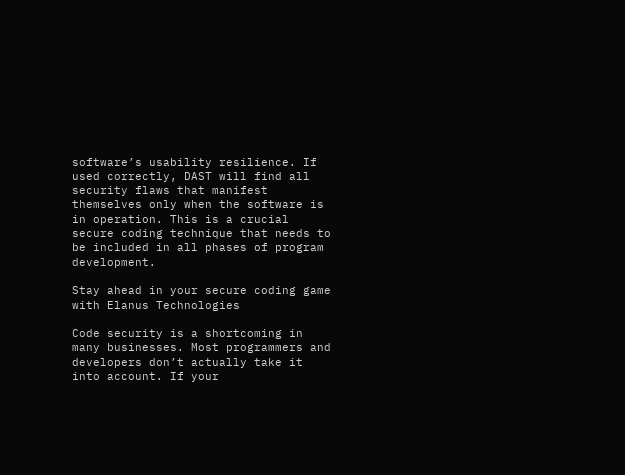software’s usability resilience. If used correctly, DAST will find all security flaws that manifest themselves only when the software is in operation. This is a crucial secure coding technique that needs to be included in all phases of program development.

Stay ahead in your secure coding game with Elanus Technologies

Code security is a shortcoming in many businesses. Most programmers and developers don’t actually take it into account. If your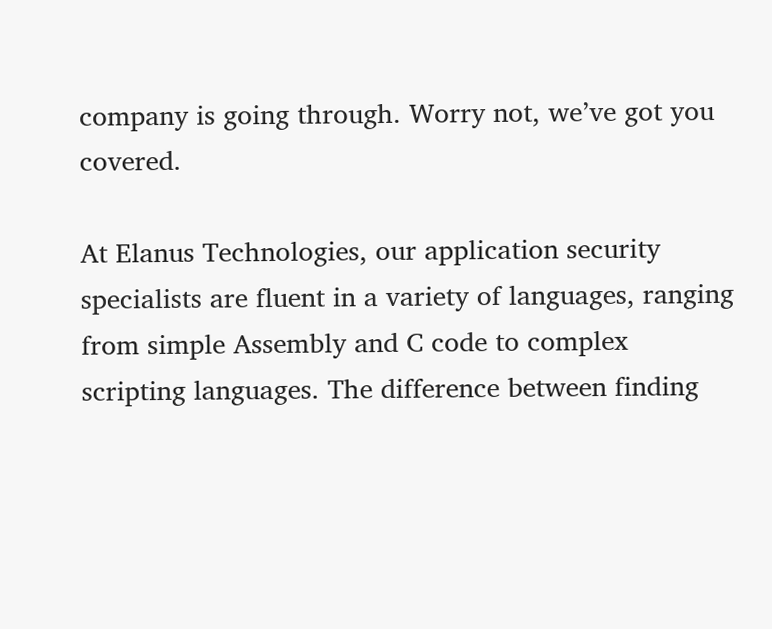company is going through. Worry not, we’ve got you covered.

At Elanus Technologies, our application security specialists are fluent in a variety of languages, ranging from simple Assembly and C code to complex scripting languages. The difference between finding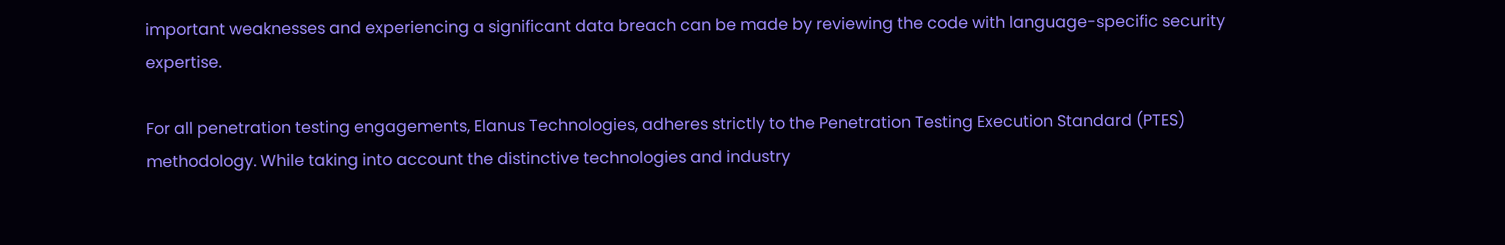important weaknesses and experiencing a significant data breach can be made by reviewing the code with language-specific security expertise.

For all penetration testing engagements, Elanus Technologies, adheres strictly to the Penetration Testing Execution Standard (PTES) methodology. While taking into account the distinctive technologies and industry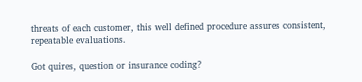threats of each customer, this well defined procedure assures consistent, repeatable evaluations.

Got quires, question or insurance coding?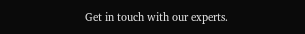Get in touch with our experts.